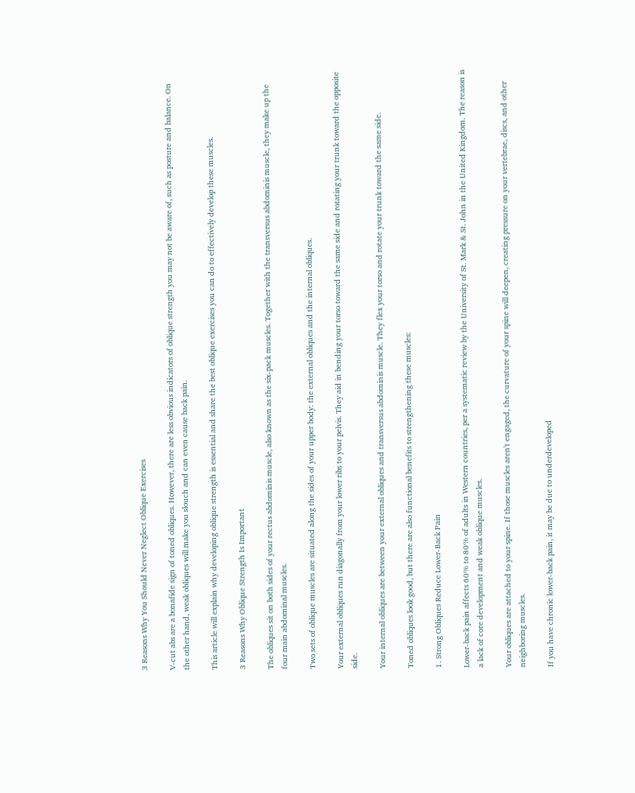3 Reasons Why You Should Never Neglect Oblique Exercises

V-cut abs are a bonafide sign of toned obliques. However, there are less obvious indicators of oblique strength you may not be aware of, such as posture and balance. On the other hand, weak obliques will make you slouch and can even cause back pain.

This article will explain why developing oblique strength is essential and share the best oblique exercises you can do to effectively develop these muscles.

3 Reasons Why Oblique Strength Is Important

The obliques sit on both sides of your rectus abdominis muscle, also known as the six-pack muscles. Together with the transversus abdominis muscle, they make up the four main abdominal muscles.

Two sets of oblique muscles are situated along the sides of your upper body: the external obliques and the internal obliques.

Your external obliques run diagonally from your lower ribs to your pelvis. They aid in bending your torso toward the same side and rotating your trunk toward the opposite side.

Your internal obliques are between your external obliques and transversus abdominis muscle. They flex your torso and rotate your trunk toward the same side.

Toned obliques look good, but there are also functional benefits to strengthening these muscles:

1. Strong Obliques Reduce Lower-Back Pain

Lower-back pain affects 60% to 80% of adults in Western countries, per a systematic review by the University of St. Mark & St. John in the United Kingdom. The reason is a lack of core development and weak oblique muscles.

Your obliques are attached to your spine. If those muscles aren't engaged, the curvature of your spine will deepen, creating pressure on your vertebrae, discs, and other neighboring muscles.

If you have chronic lower-back pain, it may be due to underdeveloped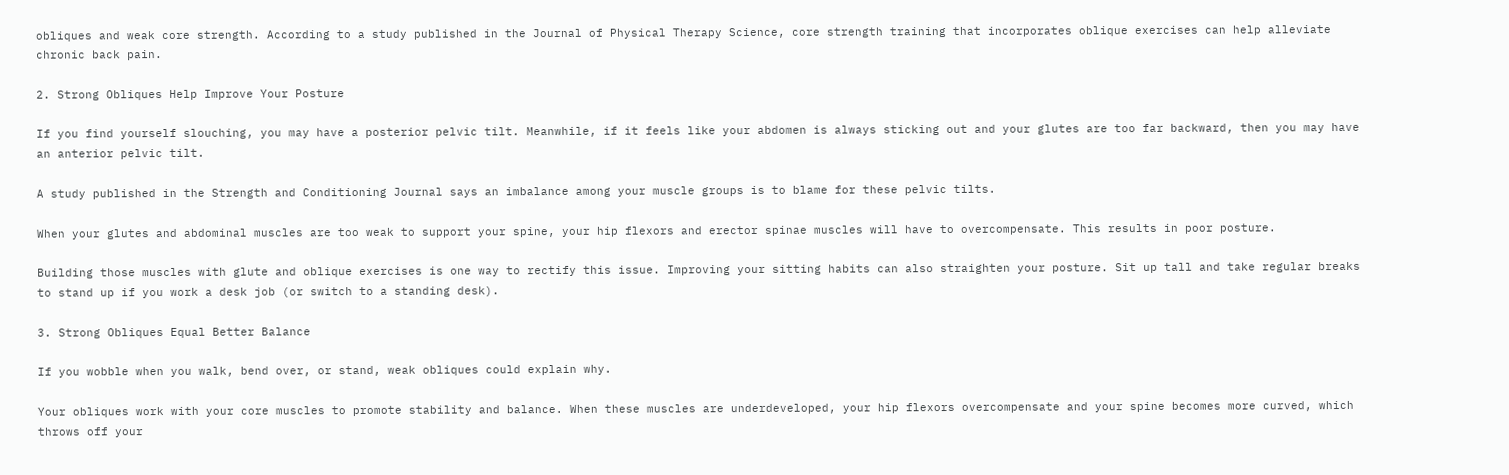obliques and weak core strength. According to a study published in the Journal of Physical Therapy Science, core strength training that incorporates oblique exercises can help alleviate chronic back pain.

2. Strong Obliques Help Improve Your Posture

If you find yourself slouching, you may have a posterior pelvic tilt. Meanwhile, if it feels like your abdomen is always sticking out and your glutes are too far backward, then you may have an anterior pelvic tilt.

A study published in the Strength and Conditioning Journal says an imbalance among your muscle groups is to blame for these pelvic tilts.

When your glutes and abdominal muscles are too weak to support your spine, your hip flexors and erector spinae muscles will have to overcompensate. This results in poor posture.

Building those muscles with glute and oblique exercises is one way to rectify this issue. Improving your sitting habits can also straighten your posture. Sit up tall and take regular breaks to stand up if you work a desk job (or switch to a standing desk).

3. Strong Obliques Equal Better Balance

If you wobble when you walk, bend over, or stand, weak obliques could explain why.

Your obliques work with your core muscles to promote stability and balance. When these muscles are underdeveloped, your hip flexors overcompensate and your spine becomes more curved, which throws off your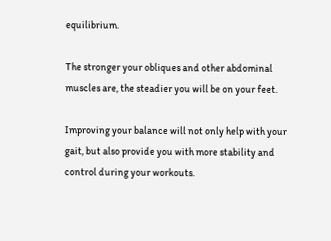equilibrium.

The stronger your obliques and other abdominal muscles are, the steadier you will be on your feet.

Improving your balance will not only help with your gait, but also provide you with more stability and control during your workouts.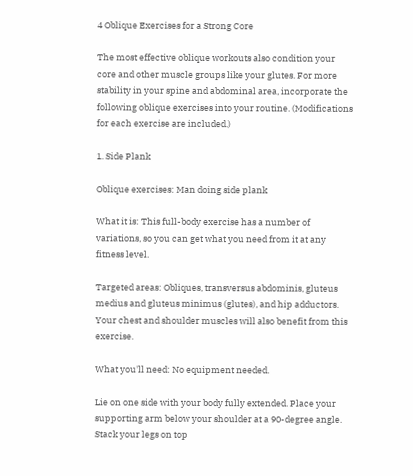4 Oblique Exercises for a Strong Core

The most effective oblique workouts also condition your core and other muscle groups like your glutes. For more stability in your spine and abdominal area, incorporate the following oblique exercises into your routine. (Modifications for each exercise are included.)

1. Side Plank

Oblique exercises: Man doing side plank

What it is: This full-body exercise has a number of variations, so you can get what you need from it at any fitness level.

Targeted areas: Obliques, transversus abdominis, gluteus medius and gluteus minimus (glutes), and hip adductors. Your chest and shoulder muscles will also benefit from this exercise.

What you'll need: No equipment needed.

Lie on one side with your body fully extended. Place your supporting arm below your shoulder at a 90-degree angle. Stack your legs on top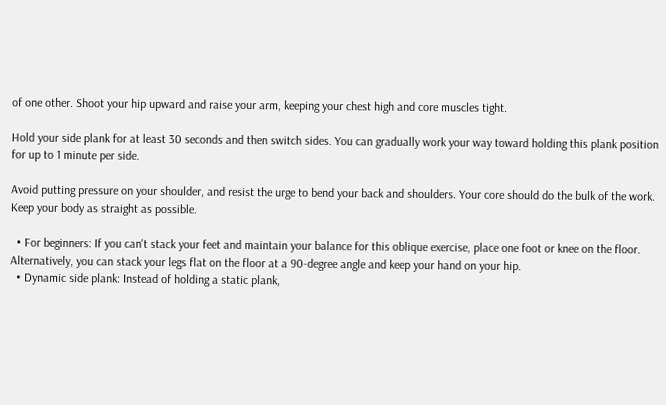of one other. Shoot your hip upward and raise your arm, keeping your chest high and core muscles tight.

Hold your side plank for at least 30 seconds and then switch sides. You can gradually work your way toward holding this plank position for up to 1 minute per side.

Avoid putting pressure on your shoulder, and resist the urge to bend your back and shoulders. Your core should do the bulk of the work. Keep your body as straight as possible.

  • For beginners: If you can't stack your feet and maintain your balance for this oblique exercise, place one foot or knee on the floor. Alternatively, you can stack your legs flat on the floor at a 90-degree angle and keep your hand on your hip.
  • Dynamic side plank: Instead of holding a static plank,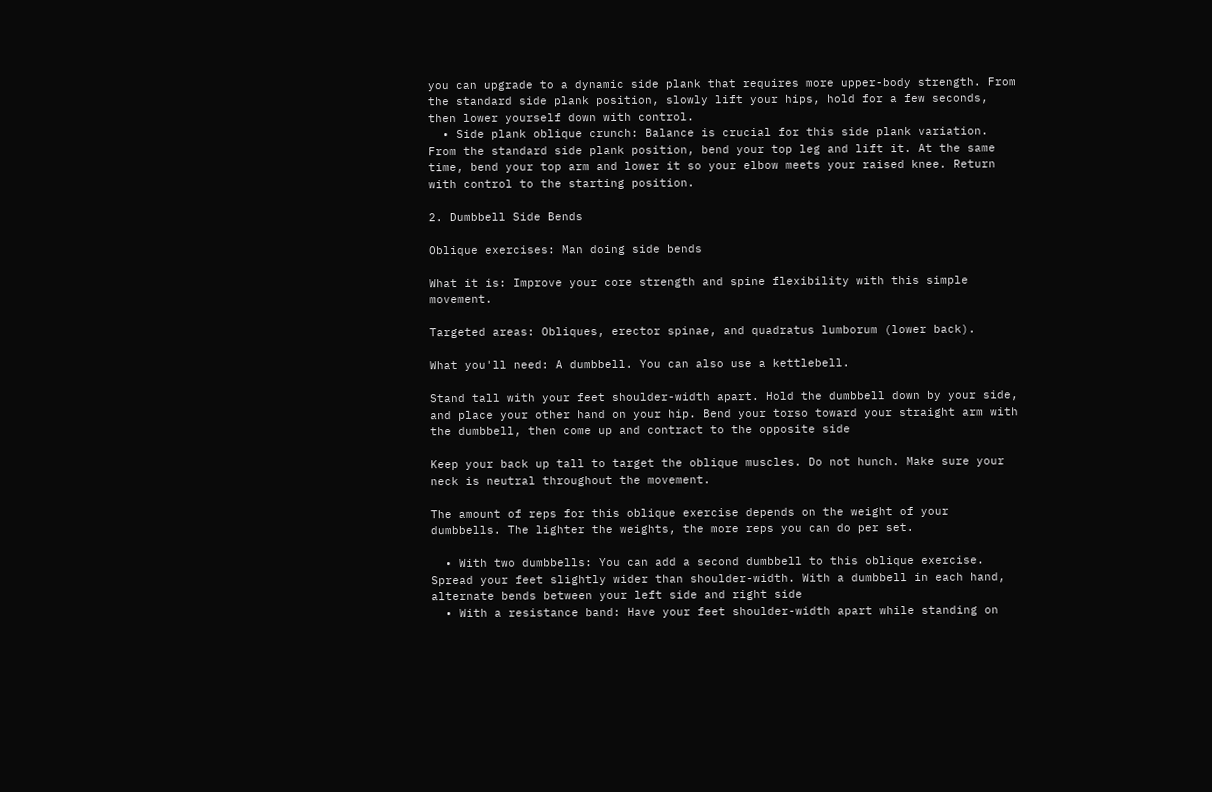you can upgrade to a dynamic side plank that requires more upper-body strength. From the standard side plank position, slowly lift your hips, hold for a few seconds, then lower yourself down with control.
  • Side plank oblique crunch: Balance is crucial for this side plank variation. From the standard side plank position, bend your top leg and lift it. At the same time, bend your top arm and lower it so your elbow meets your raised knee. Return with control to the starting position.

2. Dumbbell Side Bends

Oblique exercises: Man doing side bends

What it is: Improve your core strength and spine flexibility with this simple movement.

Targeted areas: Obliques, erector spinae, and quadratus lumborum (lower back).

What you'll need: A dumbbell. You can also use a kettlebell.

Stand tall with your feet shoulder-width apart. Hold the dumbbell down by your side, and place your other hand on your hip. Bend your torso toward your straight arm with the dumbbell, then come up and contract to the opposite side

Keep your back up tall to target the oblique muscles. Do not hunch. Make sure your neck is neutral throughout the movement.

The amount of reps for this oblique exercise depends on the weight of your dumbbells. The lighter the weights, the more reps you can do per set.

  • With two dumbbells: You can add a second dumbbell to this oblique exercise. Spread your feet slightly wider than shoulder-width. With a dumbbell in each hand, alternate bends between your left side and right side
  • With a resistance band: Have your feet shoulder-width apart while standing on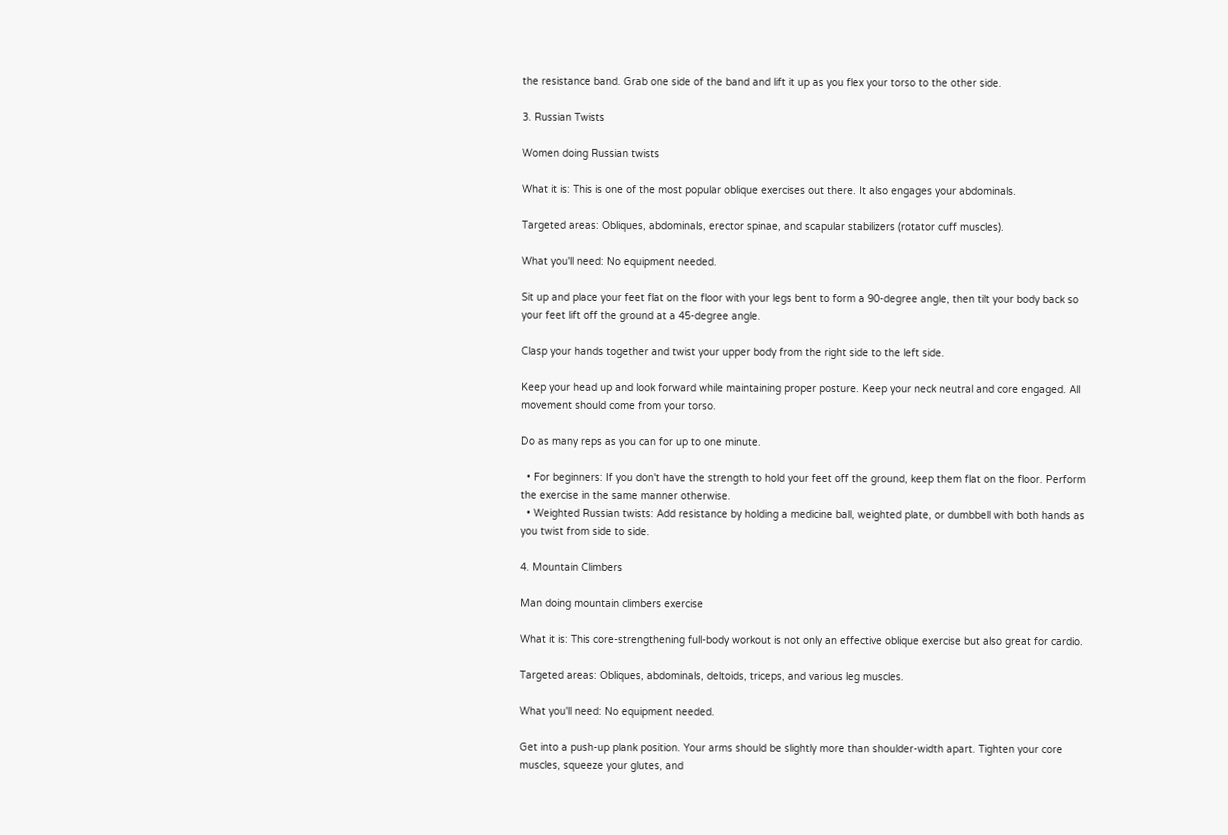the resistance band. Grab one side of the band and lift it up as you flex your torso to the other side.

3. Russian Twists

Women doing Russian twists

What it is: This is one of the most popular oblique exercises out there. It also engages your abdominals.

Targeted areas: Obliques, abdominals, erector spinae, and scapular stabilizers (rotator cuff muscles).

What you'll need: No equipment needed.

Sit up and place your feet flat on the floor with your legs bent to form a 90-degree angle, then tilt your body back so your feet lift off the ground at a 45-degree angle.

Clasp your hands together and twist your upper body from the right side to the left side.

Keep your head up and look forward while maintaining proper posture. Keep your neck neutral and core engaged. All movement should come from your torso.

Do as many reps as you can for up to one minute.

  • For beginners: If you don't have the strength to hold your feet off the ground, keep them flat on the floor. Perform the exercise in the same manner otherwise.
  • Weighted Russian twists: Add resistance by holding a medicine ball, weighted plate, or dumbbell with both hands as you twist from side to side.

4. Mountain Climbers

Man doing mountain climbers exercise

What it is: This core-strengthening full-body workout is not only an effective oblique exercise but also great for cardio.

Targeted areas: Obliques, abdominals, deltoids, triceps, and various leg muscles.

What you'll need: No equipment needed.

Get into a push-up plank position. Your arms should be slightly more than shoulder-width apart. Tighten your core muscles, squeeze your glutes, and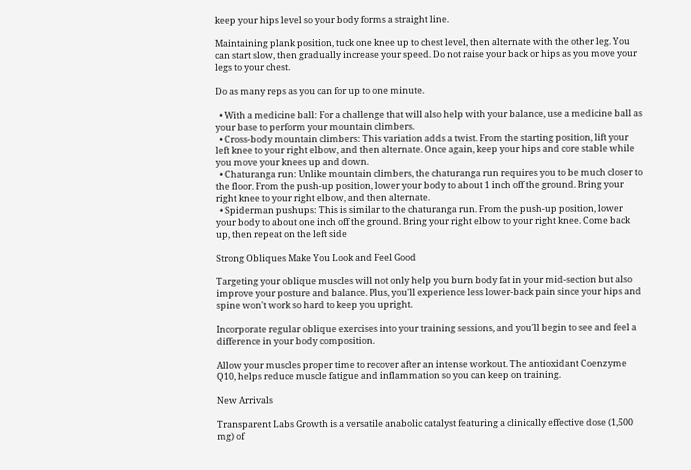keep your hips level so your body forms a straight line.

Maintaining plank position, tuck one knee up to chest level, then alternate with the other leg. You can start slow, then gradually increase your speed. Do not raise your back or hips as you move your legs to your chest.

Do as many reps as you can for up to one minute.

  • With a medicine ball: For a challenge that will also help with your balance, use a medicine ball as your base to perform your mountain climbers.
  • Cross-body mountain climbers: This variation adds a twist. From the starting position, lift your left knee to your right elbow, and then alternate. Once again, keep your hips and core stable while you move your knees up and down.
  • Chaturanga run: Unlike mountain climbers, the chaturanga run requires you to be much closer to the floor. From the push-up position, lower your body to about 1 inch off the ground. Bring your right knee to your right elbow, and then alternate.
  • Spiderman pushups: This is similar to the chaturanga run. From the push-up position, lower your body to about one inch off the ground. Bring your right elbow to your right knee. Come back up, then repeat on the left side

Strong Obliques Make You Look and Feel Good

Targeting your oblique muscles will not only help you burn body fat in your mid-section but also improve your posture and balance. Plus, you'll experience less lower-back pain since your hips and spine won't work so hard to keep you upright.

Incorporate regular oblique exercises into your training sessions, and you'll begin to see and feel a difference in your body composition.

Allow your muscles proper time to recover after an intense workout. The antioxidant Coenzyme Q10, helps reduce muscle fatigue and inflammation so you can keep on training.

New Arrivals

Transparent Labs Growth is a versatile anabolic catalyst featuring a clinically effective dose (1,500 mg) of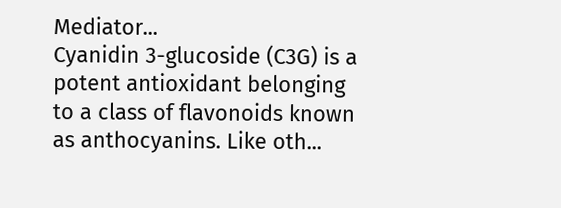Mediator...
Cyanidin 3-glucoside (C3G) is a potent antioxidant belonging to a class of flavonoids known as anthocyanins. Like oth...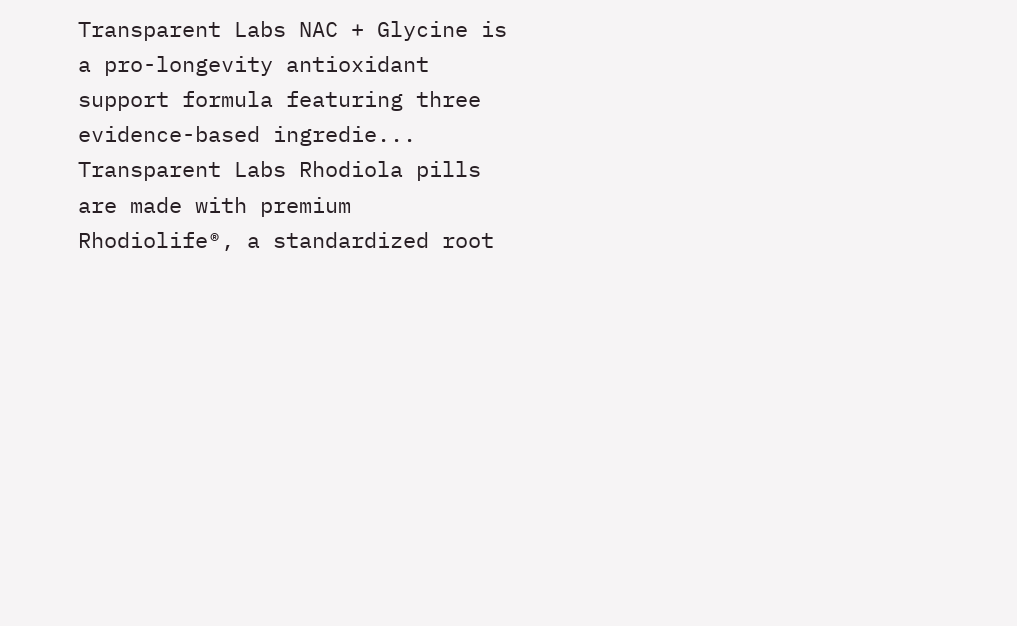Transparent Labs NAC + Glycine is a pro-longevity antioxidant support formula featuring three evidence-based ingredie...
Transparent Labs Rhodiola pills are made with premium Rhodiolife®, a standardized root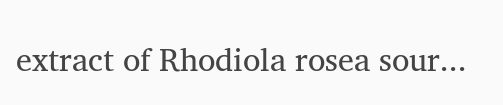extract of Rhodiola rosea sour...